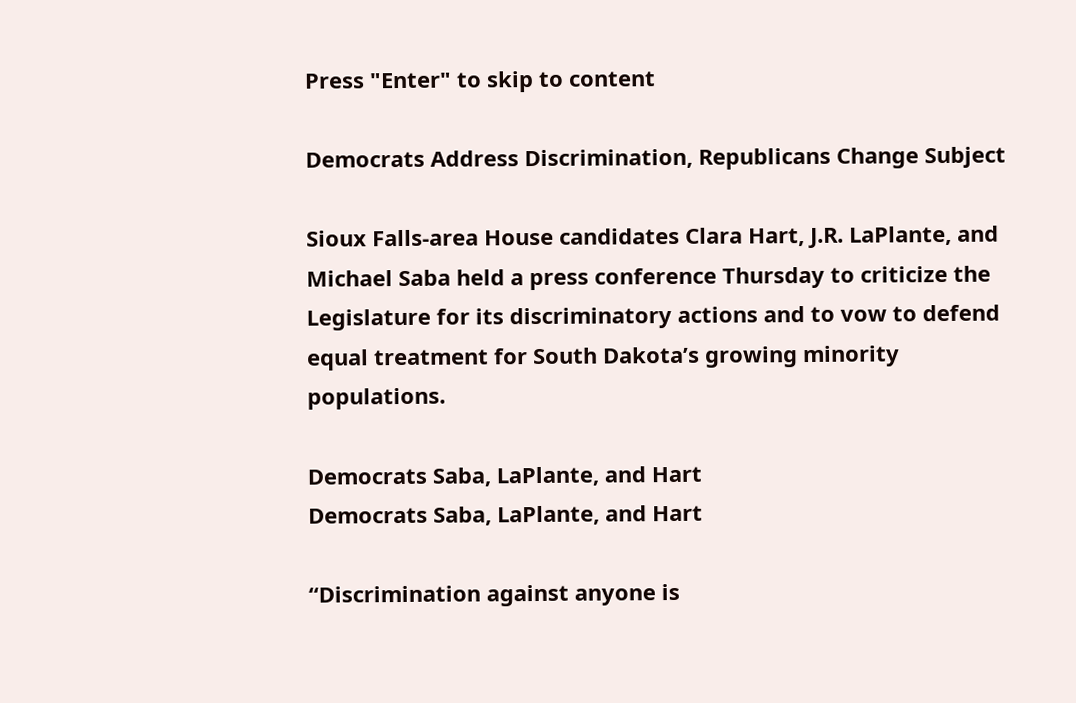Press "Enter" to skip to content

Democrats Address Discrimination, Republicans Change Subject

Sioux Falls-area House candidates Clara Hart, J.R. LaPlante, and Michael Saba held a press conference Thursday to criticize the Legislature for its discriminatory actions and to vow to defend equal treatment for South Dakota’s growing minority populations.

Democrats Saba, LaPlante, and Hart
Democrats Saba, LaPlante, and Hart

“Discrimination against anyone is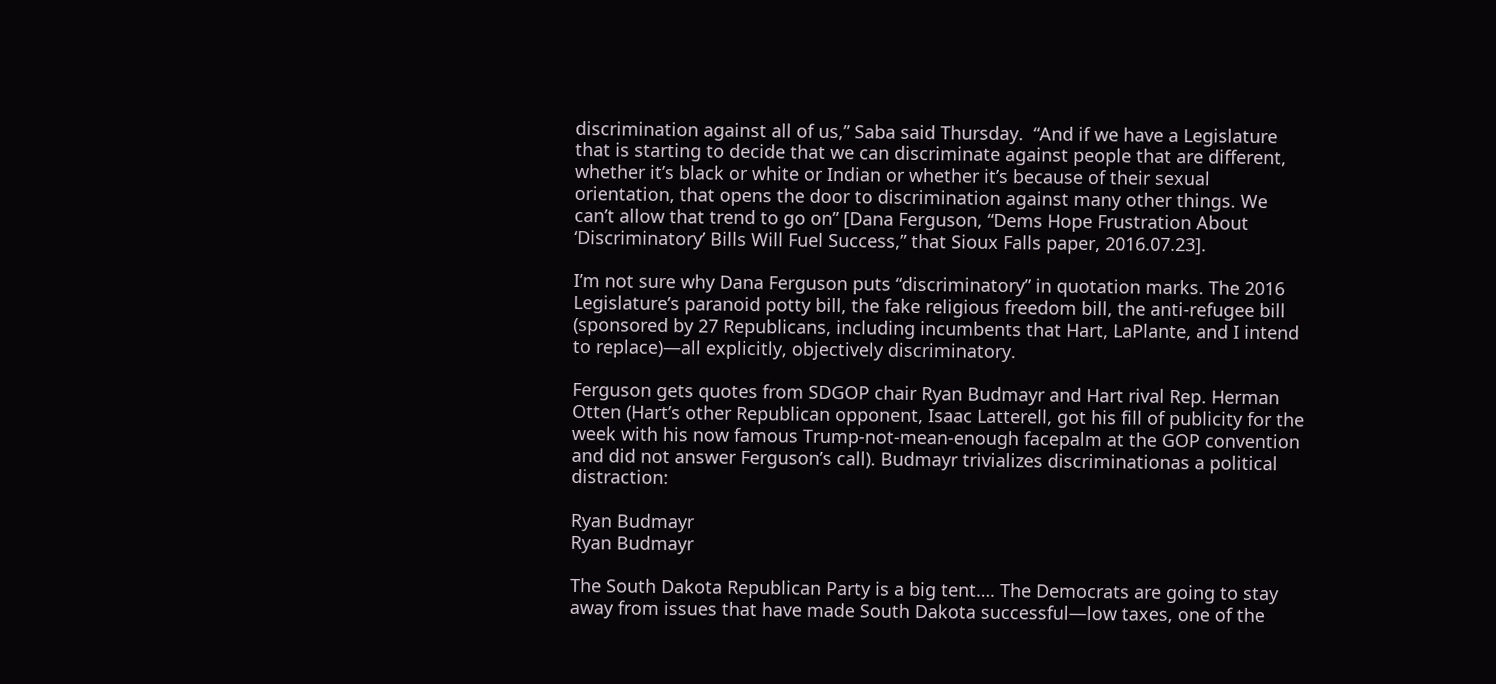discrimination against all of us,” Saba said Thursday.  “And if we have a Legislature that is starting to decide that we can discriminate against people that are different, whether it’s black or white or Indian or whether it’s because of their sexual orientation, that opens the door to discrimination against many other things. We can’t allow that trend to go on” [Dana Ferguson, “Dems Hope Frustration About ‘Discriminatory’ Bills Will Fuel Success,” that Sioux Falls paper, 2016.07.23].

I’m not sure why Dana Ferguson puts “discriminatory” in quotation marks. The 2016 Legislature’s paranoid potty bill, the fake religious freedom bill, the anti-refugee bill (sponsored by 27 Republicans, including incumbents that Hart, LaPlante, and I intend to replace)—all explicitly, objectively discriminatory.

Ferguson gets quotes from SDGOP chair Ryan Budmayr and Hart rival Rep. Herman Otten (Hart’s other Republican opponent, Isaac Latterell, got his fill of publicity for the week with his now famous Trump-not-mean-enough facepalm at the GOP convention and did not answer Ferguson’s call). Budmayr trivializes discriminationas a political distraction:

Ryan Budmayr
Ryan Budmayr

The South Dakota Republican Party is a big tent…. The Democrats are going to stay away from issues that have made South Dakota successful—low taxes, one of the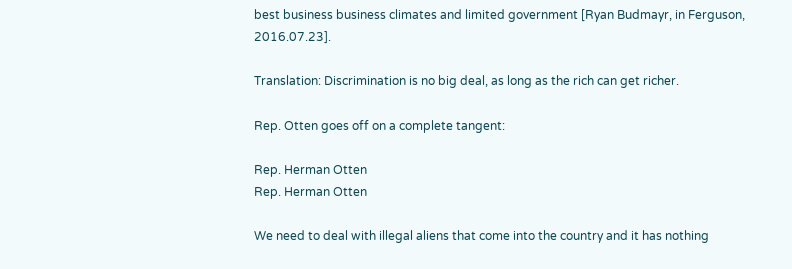best business business climates and limited government [Ryan Budmayr, in Ferguson, 2016.07.23].

Translation: Discrimination is no big deal, as long as the rich can get richer.

Rep. Otten goes off on a complete tangent:

Rep. Herman Otten
Rep. Herman Otten

We need to deal with illegal aliens that come into the country and it has nothing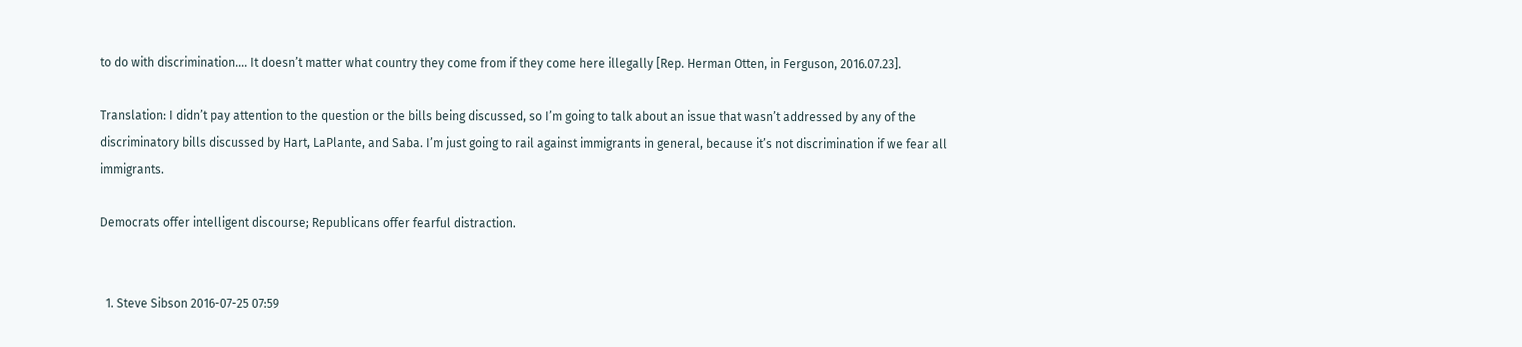to do with discrimination…. It doesn’t matter what country they come from if they come here illegally [Rep. Herman Otten, in Ferguson, 2016.07.23].

Translation: I didn’t pay attention to the question or the bills being discussed, so I’m going to talk about an issue that wasn’t addressed by any of the discriminatory bills discussed by Hart, LaPlante, and Saba. I’m just going to rail against immigrants in general, because it’s not discrimination if we fear all immigrants.

Democrats offer intelligent discourse; Republicans offer fearful distraction.


  1. Steve Sibson 2016-07-25 07:59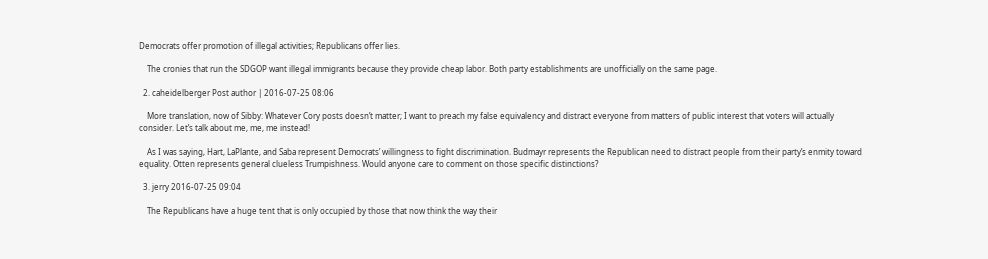Democrats offer promotion of illegal activities; Republicans offer lies.

    The cronies that run the SDGOP want illegal immigrants because they provide cheap labor. Both party establishments are unofficially on the same page.

  2. caheidelberger Post author | 2016-07-25 08:06

    More translation, now of Sibby: Whatever Cory posts doesn’t matter; I want to preach my false equivalency and distract everyone from matters of public interest that voters will actually consider. Let’s talk about me, me, me instead!

    As I was saying, Hart, LaPlante, and Saba represent Democrats’ willingness to fight discrimination. Budmayr represents the Republican need to distract people from their party’s enmity toward equality. Otten represents general clueless Trumpishness. Would anyone care to comment on those specific distinctions?

  3. jerry 2016-07-25 09:04

    The Republicans have a huge tent that is only occupied by those that now think the way their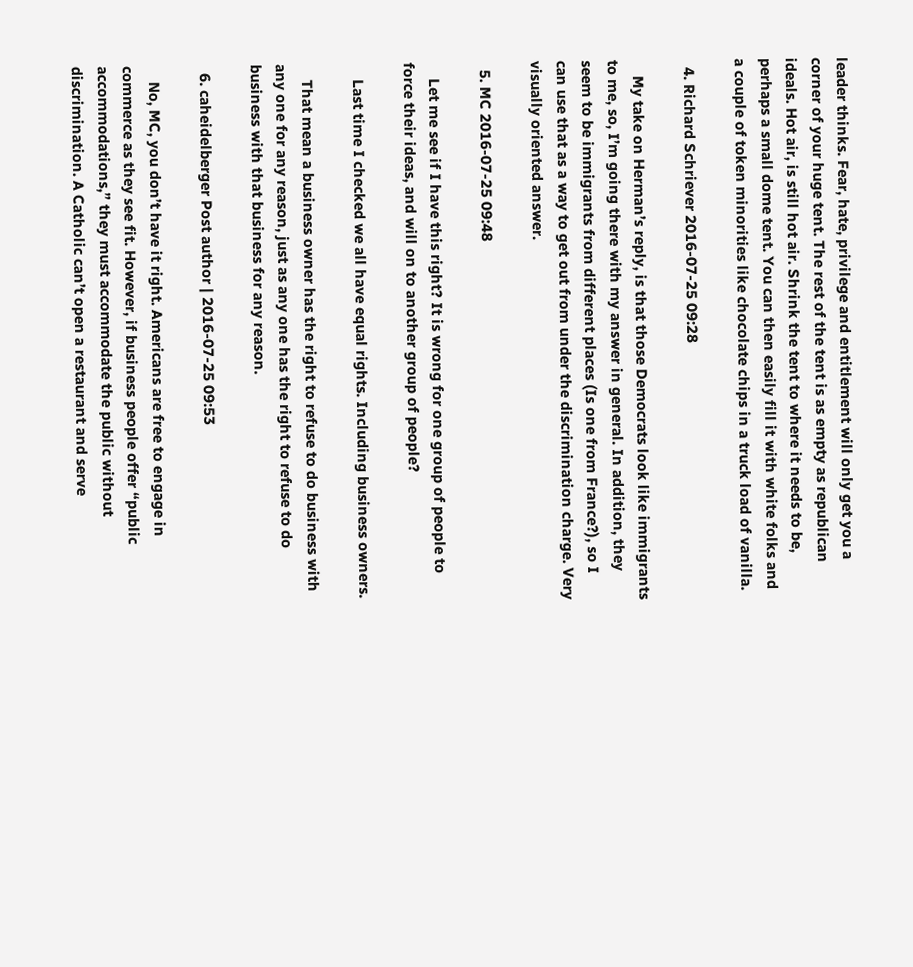leader thinks. Fear, hate, privilege and entitlement will only get you a corner of your huge tent. The rest of the tent is as empty as republican ideals. Hot air, is still hot air. Shrink the tent to where it needs to be, perhaps a small dome tent. You can then easily fill it with white folks and a couple of token minorities like chocolate chips in a truck load of vanilla.

  4. Richard Schriever 2016-07-25 09:28

    My take on Herman’s reply, is that those Democrats look like immigrants to me, so, I’m going there with my answer in general. In addition, they seem to be immigrants from different places (Is one from France?), so I can use that as a way to get out from under the discrimination charge. Very visually oriented answer.

  5. MC 2016-07-25 09:48

    Let me see if I have this right? It is wrong for one group of people to force their ideas, and will on to another group of people?

    Last time I checked we all have equal rights. Including business owners.

    That mean a business owner has the right to refuse to do business with any one for any reason, just as any one has the right to refuse to do business with that business for any reason.

  6. caheidelberger Post author | 2016-07-25 09:53

    No, MC, you don’t have it right. Americans are free to engage in commerce as they see fit. However, if business people offer “public accommodations,” they must accommodate the public without discrimination. A Catholic can’t open a restaurant and serve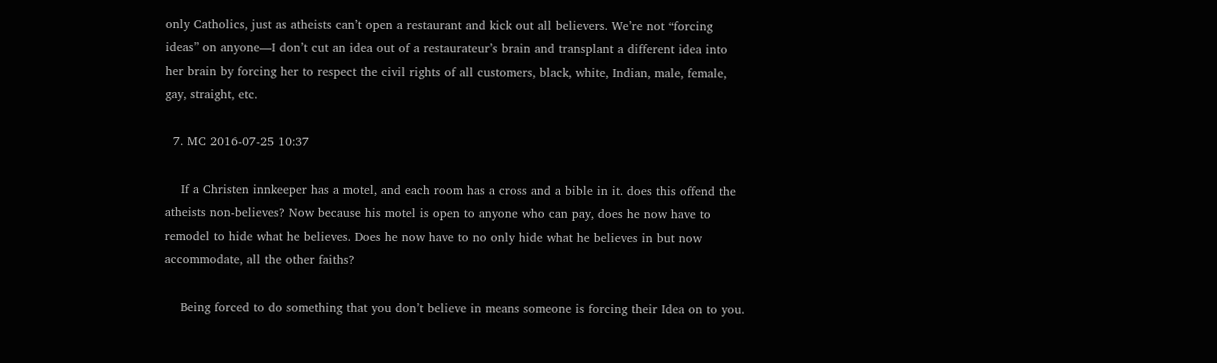only Catholics, just as atheists can’t open a restaurant and kick out all believers. We’re not “forcing ideas” on anyone—I don’t cut an idea out of a restaurateur’s brain and transplant a different idea into her brain by forcing her to respect the civil rights of all customers, black, white, Indian, male, female, gay, straight, etc.

  7. MC 2016-07-25 10:37

    If a Christen innkeeper has a motel, and each room has a cross and a bible in it. does this offend the atheists non-believes? Now because his motel is open to anyone who can pay, does he now have to remodel to hide what he believes. Does he now have to no only hide what he believes in but now accommodate, all the other faiths?

    Being forced to do something that you don’t believe in means someone is forcing their Idea on to you.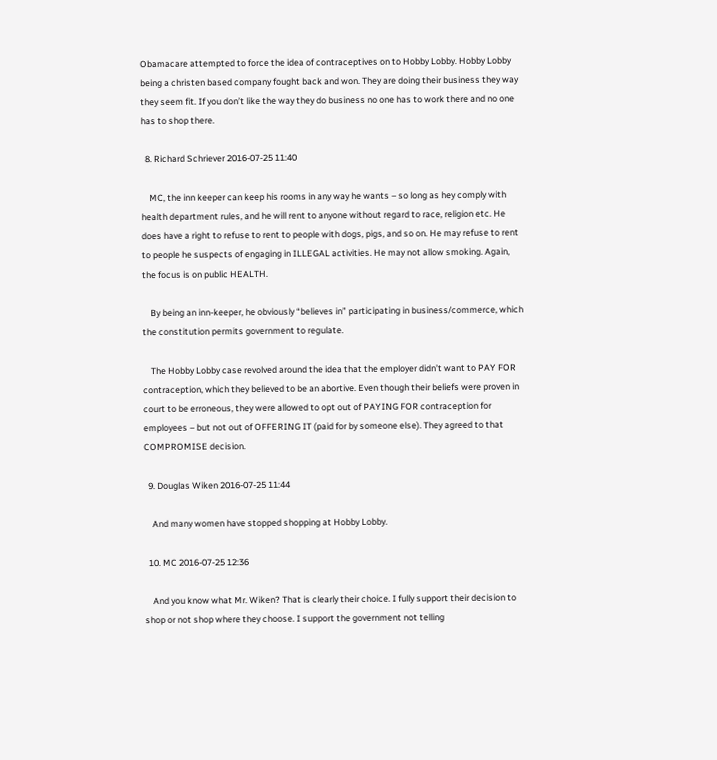Obamacare attempted to force the idea of contraceptives on to Hobby Lobby. Hobby Lobby being a christen based company fought back and won. They are doing their business they way they seem fit. If you don’t like the way they do business no one has to work there and no one has to shop there.

  8. Richard Schriever 2016-07-25 11:40

    MC, the inn keeper can keep his rooms in any way he wants – so long as hey comply with health department rules, and he will rent to anyone without regard to race, religion etc. He does have a right to refuse to rent to people with dogs, pigs, and so on. He may refuse to rent to people he suspects of engaging in ILLEGAL activities. He may not allow smoking. Again, the focus is on public HEALTH.

    By being an inn-keeper, he obviously “believes in” participating in business/commerce, which the constitution permits government to regulate.

    The Hobby Lobby case revolved around the idea that the employer didn’t want to PAY FOR contraception, which they believed to be an abortive. Even though their beliefs were proven in court to be erroneous, they were allowed to opt out of PAYING FOR contraception for employees – but not out of OFFERING IT (paid for by someone else). They agreed to that COMPROMISE decision.

  9. Douglas Wiken 2016-07-25 11:44

    And many women have stopped shopping at Hobby Lobby.

  10. MC 2016-07-25 12:36

    And you know what Mr. Wiken? That is clearly their choice. I fully support their decision to shop or not shop where they choose. I support the government not telling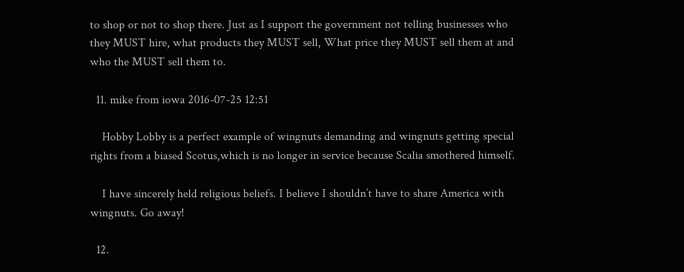to shop or not to shop there. Just as I support the government not telling businesses who they MUST hire, what products they MUST sell, What price they MUST sell them at and who the MUST sell them to.

  11. mike from iowa 2016-07-25 12:51

    Hobby Lobby is a perfect example of wingnuts demanding and wingnuts getting special rights from a biased Scotus,which is no longer in service because Scalia smothered himself.

    I have sincerely held religious beliefs. I believe I shouldn’t have to share America with wingnuts. Go away!

  12.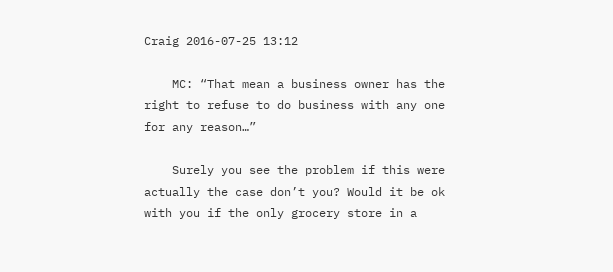Craig 2016-07-25 13:12

    MC: “That mean a business owner has the right to refuse to do business with any one for any reason…”

    Surely you see the problem if this were actually the case don’t you? Would it be ok with you if the only grocery store in a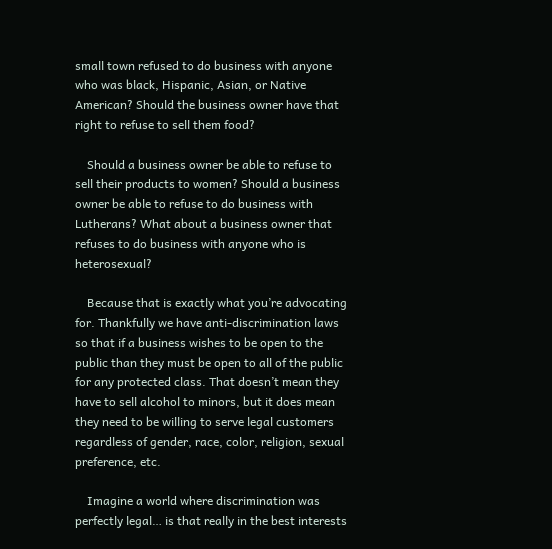small town refused to do business with anyone who was black, Hispanic, Asian, or Native American? Should the business owner have that right to refuse to sell them food?

    Should a business owner be able to refuse to sell their products to women? Should a business owner be able to refuse to do business with Lutherans? What about a business owner that refuses to do business with anyone who is heterosexual?

    Because that is exactly what you’re advocating for. Thankfully we have anti-discrimination laws so that if a business wishes to be open to the public than they must be open to all of the public for any protected class. That doesn’t mean they have to sell alcohol to minors, but it does mean they need to be willing to serve legal customers regardless of gender, race, color, religion, sexual preference, etc.

    Imagine a world where discrimination was perfectly legal… is that really in the best interests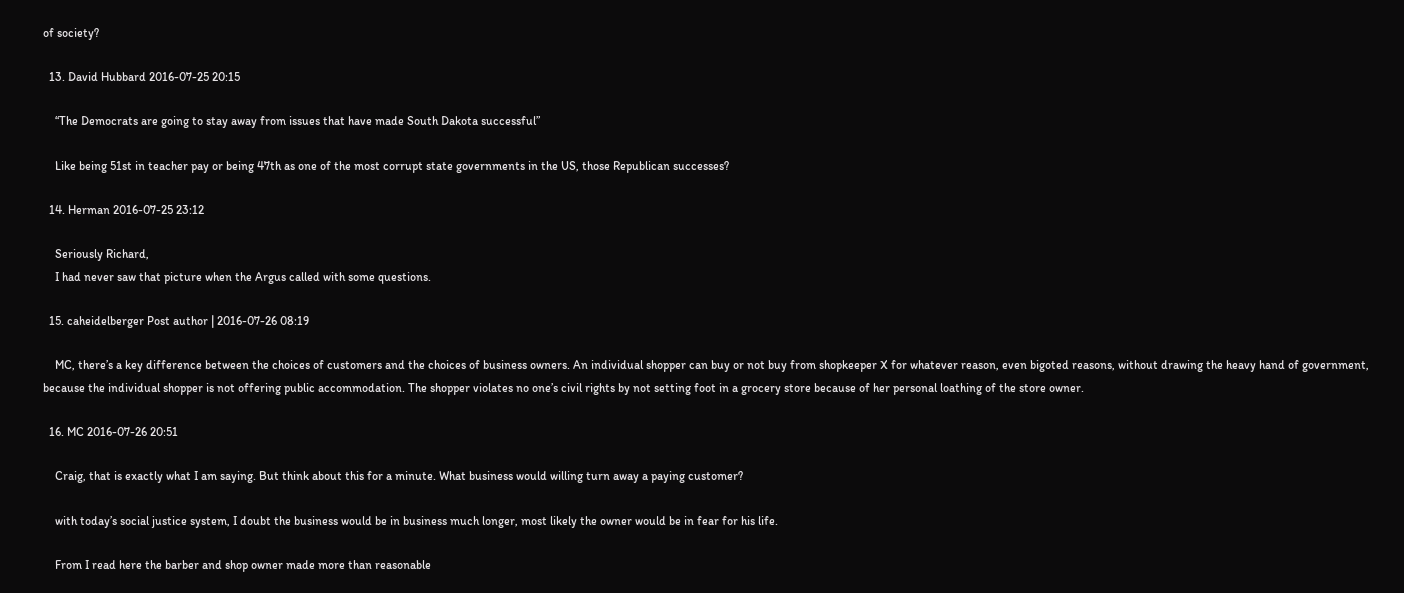of society?

  13. David Hubbard 2016-07-25 20:15

    “The Democrats are going to stay away from issues that have made South Dakota successful”

    Like being 51st in teacher pay or being 47th as one of the most corrupt state governments in the US, those Republican successes?

  14. Herman 2016-07-25 23:12

    Seriously Richard,
    I had never saw that picture when the Argus called with some questions.

  15. caheidelberger Post author | 2016-07-26 08:19

    MC, there’s a key difference between the choices of customers and the choices of business owners. An individual shopper can buy or not buy from shopkeeper X for whatever reason, even bigoted reasons, without drawing the heavy hand of government, because the individual shopper is not offering public accommodation. The shopper violates no one’s civil rights by not setting foot in a grocery store because of her personal loathing of the store owner.

  16. MC 2016-07-26 20:51

    Craig, that is exactly what I am saying. But think about this for a minute. What business would willing turn away a paying customer?

    with today’s social justice system, I doubt the business would be in business much longer, most likely the owner would be in fear for his life.

    From I read here the barber and shop owner made more than reasonable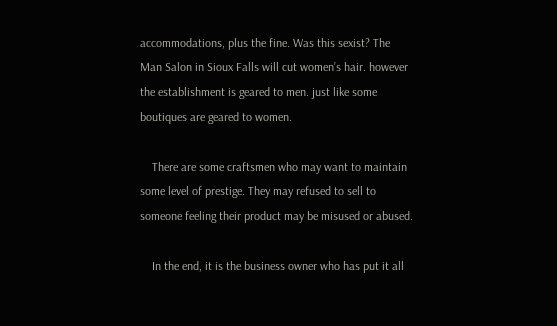accommodations, plus the fine. Was this sexist? The Man Salon in Sioux Falls will cut women’s hair. however the establishment is geared to men. just like some boutiques are geared to women.

    There are some craftsmen who may want to maintain some level of prestige. They may refused to sell to someone feeling their product may be misused or abused.

    In the end, it is the business owner who has put it all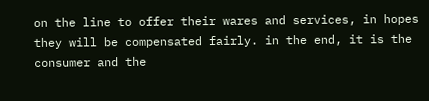on the line to offer their wares and services, in hopes they will be compensated fairly. in the end, it is the consumer and the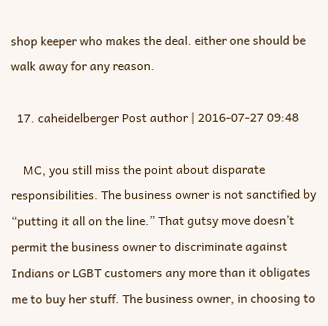shop keeper who makes the deal. either one should be walk away for any reason.

  17. caheidelberger Post author | 2016-07-27 09:48

    MC, you still miss the point about disparate responsibilities. The business owner is not sanctified by “putting it all on the line.” That gutsy move doesn’t permit the business owner to discriminate against Indians or LGBT customers any more than it obligates me to buy her stuff. The business owner, in choosing to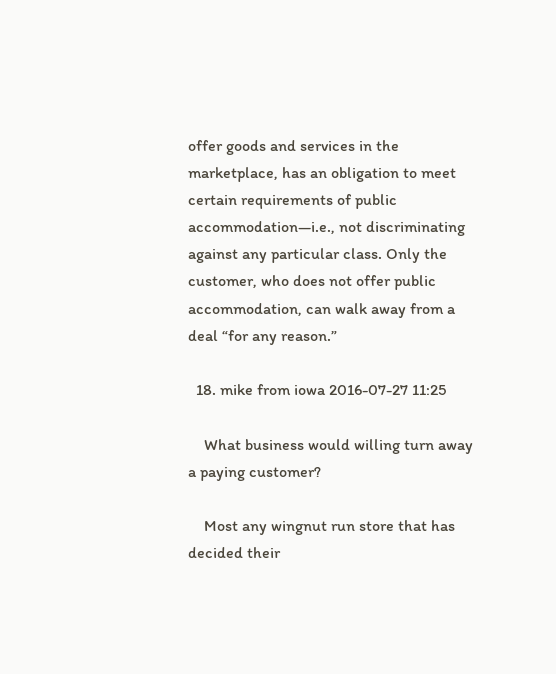offer goods and services in the marketplace, has an obligation to meet certain requirements of public accommodation—i.e., not discriminating against any particular class. Only the customer, who does not offer public accommodation, can walk away from a deal “for any reason.”

  18. mike from iowa 2016-07-27 11:25

    What business would willing turn away a paying customer?

    Most any wingnut run store that has decided their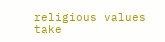religious values take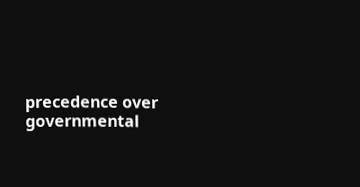precedence over governmental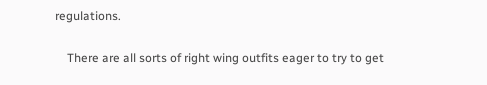regulations.

    There are all sorts of right wing outfits eager to try to get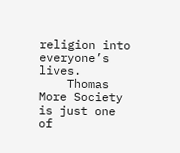religion into everyone’s lives.
    Thomas More Society is just one of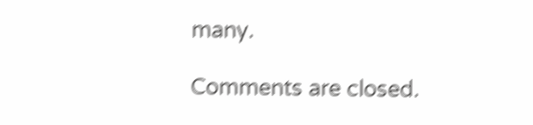many.

Comments are closed.